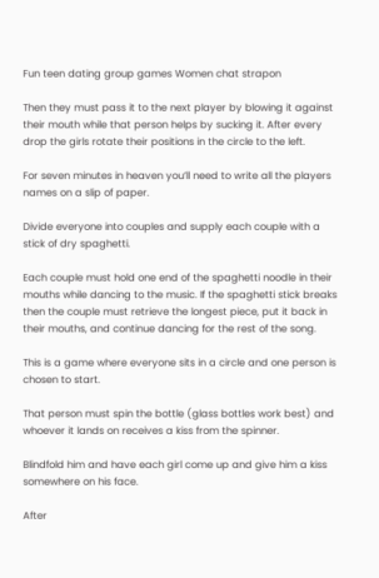Fun teen dating group games Women chat strapon

Then they must pass it to the next player by blowing it against their mouth while that person helps by sucking it. After every drop the girls rotate their positions in the circle to the left.

For seven minutes in heaven you’ll need to write all the players names on a slip of paper.

Divide everyone into couples and supply each couple with a stick of dry spaghetti.

Each couple must hold one end of the spaghetti noodle in their mouths while dancing to the music. If the spaghetti stick breaks then the couple must retrieve the longest piece, put it back in their mouths, and continue dancing for the rest of the song.

This is a game where everyone sits in a circle and one person is chosen to start.

That person must spin the bottle (glass bottles work best) and whoever it lands on receives a kiss from the spinner.

Blindfold him and have each girl come up and give him a kiss somewhere on his face.

After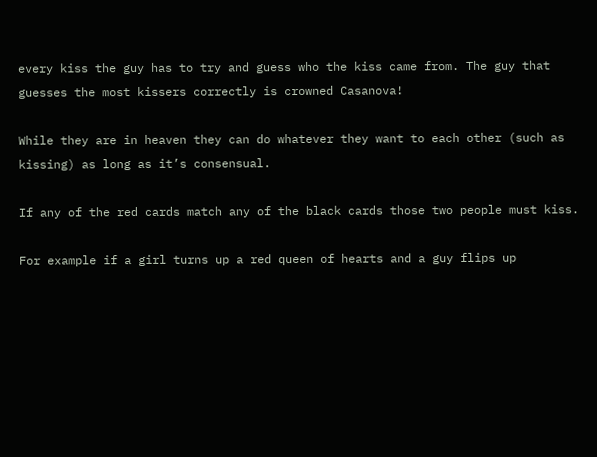every kiss the guy has to try and guess who the kiss came from. The guy that guesses the most kissers correctly is crowned Casanova!

While they are in heaven they can do whatever they want to each other (such as kissing) as long as it’s consensual.

If any of the red cards match any of the black cards those two people must kiss.

For example if a girl turns up a red queen of hearts and a guy flips up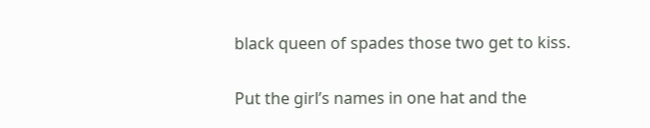black queen of spades those two get to kiss.

Put the girl’s names in one hat and the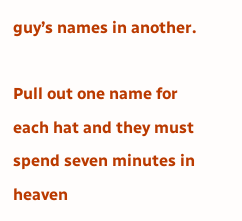guy’s names in another.

Pull out one name for each hat and they must spend seven minutes in heaven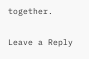together.

Leave a Reply